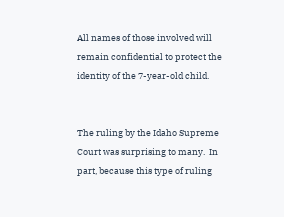All names of those involved will remain confidential to protect the identity of the 7-year-old child.


The ruling by the Idaho Supreme Court was surprising to many.  In part, because this type of ruling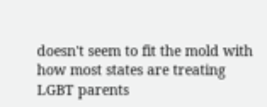doesn't seem to fit the mold with how most states are treating LGBT parents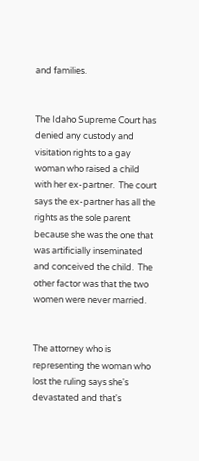and families.


The Idaho Supreme Court has denied any custody and visitation rights to a gay woman who raised a child with her ex-partner.  The court says the ex-partner has all the rights as the sole parent because she was the one that was artificially inseminated and conceived the child.  The other factor was that the two women were never married.


The attorney who is representing the woman who lost the ruling says she's devastated and that's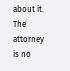about it.  The attorney is no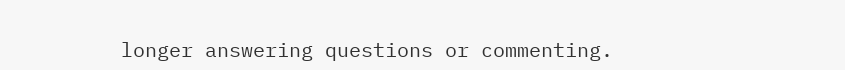longer answering questions or commenting.